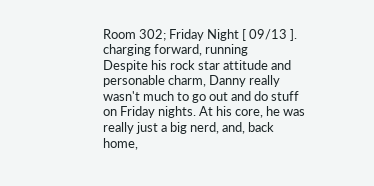Room 302; Friday Night [ 09/13 ].
charging forward, running
Despite his rock star attitude and personable charm, Danny really wasn't much to go out and do stuff on Friday nights. At his core, he was really just a big nerd, and, back home,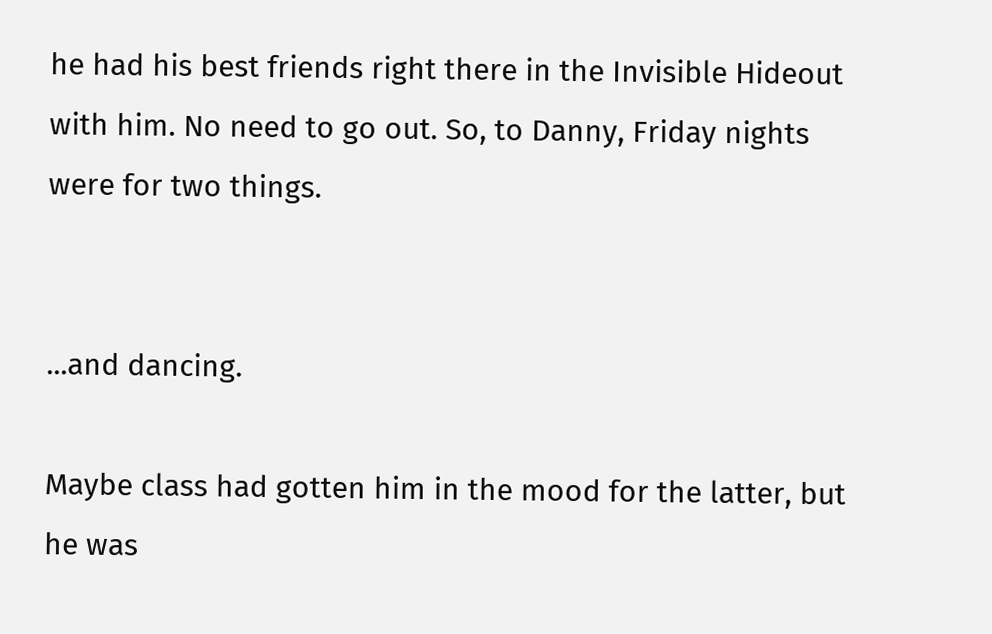he had his best friends right there in the Invisible Hideout with him. No need to go out. So, to Danny, Friday nights were for two things.


...and dancing.

Maybe class had gotten him in the mood for the latter, but he was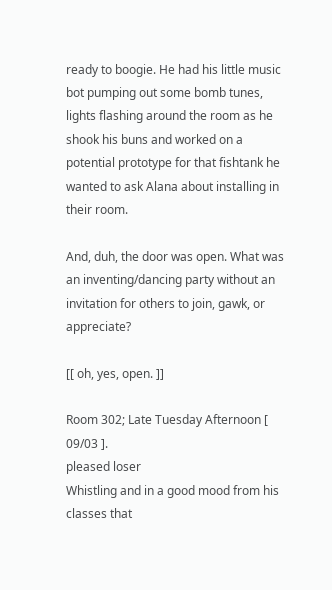ready to boogie. He had his little music bot pumping out some bomb tunes, lights flashing around the room as he shook his buns and worked on a potential prototype for that fishtank he wanted to ask Alana about installing in their room.

And, duh, the door was open. What was an inventing/dancing party without an invitation for others to join, gawk, or appreciate?

[[ oh, yes, open. ]]

Room 302; Late Tuesday Afternoon [ 09/03 ].
pleased loser
Whistling and in a good mood from his classes that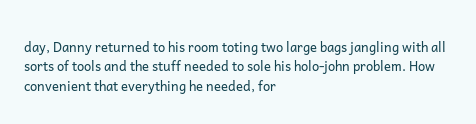day, Danny returned to his room toting two large bags jangling with all sorts of tools and the stuff needed to sole his holo-john problem. How convenient that everything he needed, for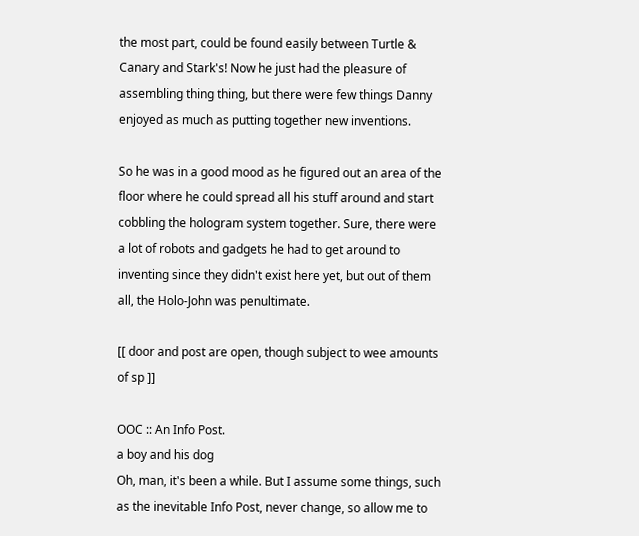the most part, could be found easily between Turtle & Canary and Stark's! Now he just had the pleasure of assembling thing thing, but there were few things Danny enjoyed as much as putting together new inventions.

So he was in a good mood as he figured out an area of the floor where he could spread all his stuff around and start cobbling the hologram system together. Sure, there were a lot of robots and gadgets he had to get around to inventing since they didn't exist here yet, but out of them all, the Holo-John was penultimate.

[[ door and post are open, though subject to wee amounts of sp ]]

OOC :: An Info Post.
a boy and his dog
Oh, man, it's been a while. But I assume some things, such as the inevitable Info Post, never change, so allow me to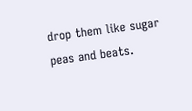drop them like sugar peas and beats.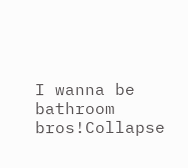I wanna be bathroom bros!Collapse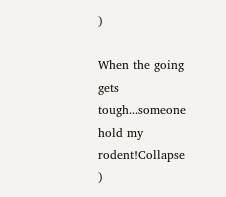)

When the going gets tough...someone hold my rodent!Collapse )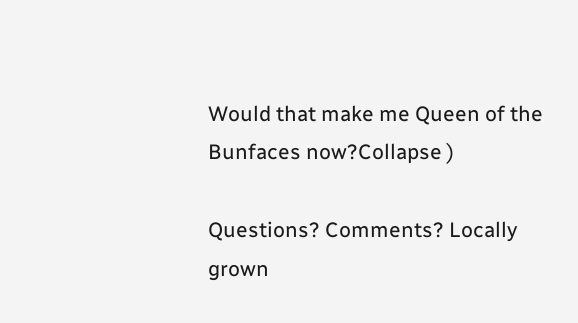Would that make me Queen of the Bunfaces now?Collapse )

Questions? Comments? Locally grown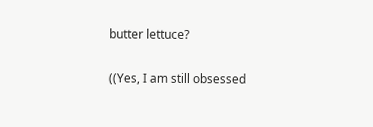butter lettuce?

((Yes, I am still obsessed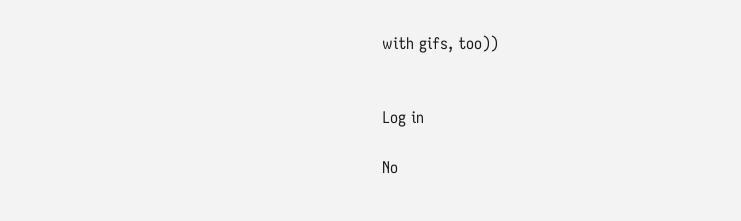with gifs, too))


Log in

No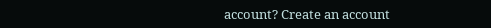account? Create an account